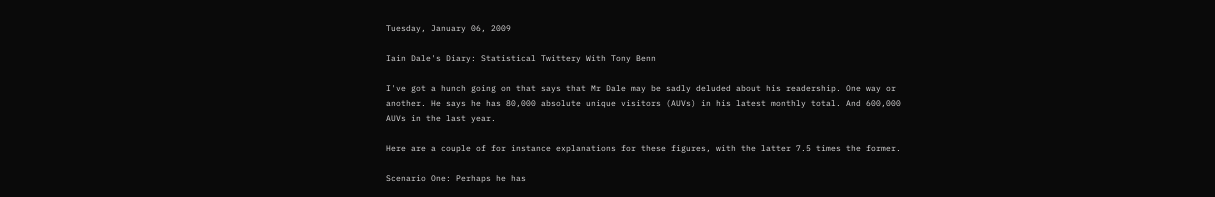Tuesday, January 06, 2009

Iain Dale's Diary: Statistical Twittery With Tony Benn

I've got a hunch going on that says that Mr Dale may be sadly deluded about his readership. One way or another. He says he has 80,000 absolute unique visitors (AUVs) in his latest monthly total. And 600,000 AUVs in the last year.

Here are a couple of for instance explanations for these figures, with the latter 7.5 times the former.

Scenario One: Perhaps he has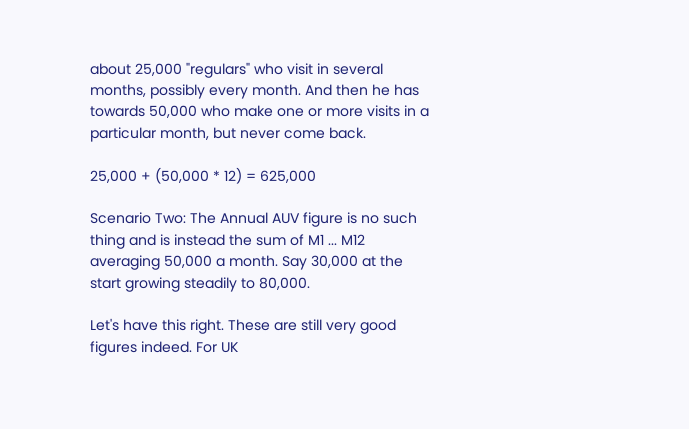about 25,000 "regulars" who visit in several months, possibly every month. And then he has towards 50,000 who make one or more visits in a particular month, but never come back.

25,000 + (50,000 * 12) = 625,000

Scenario Two: The Annual AUV figure is no such thing and is instead the sum of M1 ... M12 averaging 50,000 a month. Say 30,000 at the start growing steadily to 80,000.

Let's have this right. These are still very good figures indeed. For UK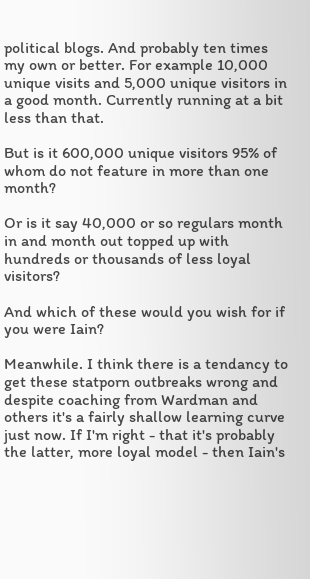political blogs. And probably ten times my own or better. For example 10,000 unique visits and 5,000 unique visitors in a good month. Currently running at a bit less than that.

But is it 600,000 unique visitors 95% of whom do not feature in more than one month?

Or is it say 40,000 or so regulars month in and month out topped up with hundreds or thousands of less loyal visitors?

And which of these would you wish for if you were Iain?

Meanwhile. I think there is a tendancy to get these statporn outbreaks wrong and despite coaching from Wardman and others it's a fairly shallow learning curve just now. If I'm right - that it's probably the latter, more loyal model - then Iain's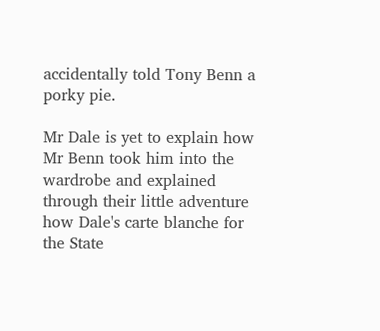accidentally told Tony Benn a porky pie.

Mr Dale is yet to explain how Mr Benn took him into the wardrobe and explained through their little adventure how Dale's carte blanche for the State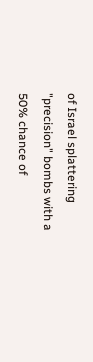of Israel splattering "precision" bombs with a 50% chance of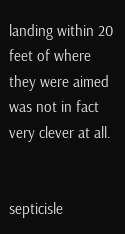landing within 20 feet of where they were aimed was not in fact very clever at all.


septicisle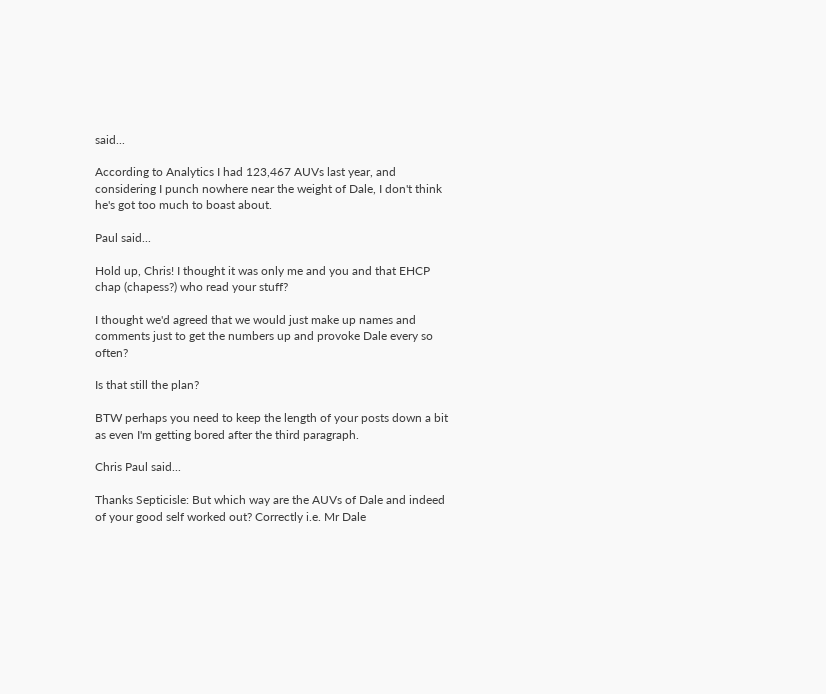said...

According to Analytics I had 123,467 AUVs last year, and considering I punch nowhere near the weight of Dale, I don't think he's got too much to boast about.

Paul said...

Hold up, Chris! I thought it was only me and you and that EHCP chap (chapess?) who read your stuff?

I thought we'd agreed that we would just make up names and comments just to get the numbers up and provoke Dale every so often?

Is that still the plan?

BTW perhaps you need to keep the length of your posts down a bit as even I'm getting bored after the third paragraph.

Chris Paul said...

Thanks Septicisle: But which way are the AUVs of Dale and indeed of your good self worked out? Correctly i.e. Mr Dale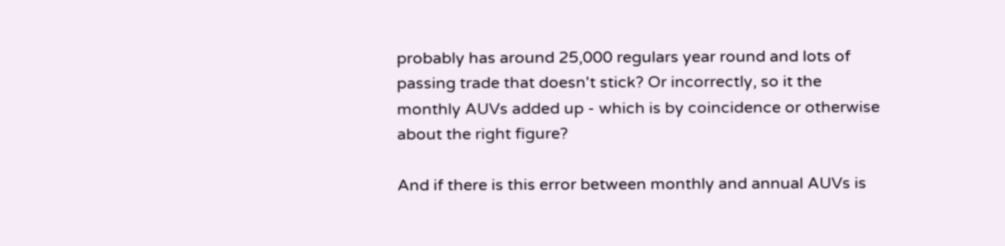probably has around 25,000 regulars year round and lots of passing trade that doesn't stick? Or incorrectly, so it the monthly AUVs added up - which is by coincidence or otherwise about the right figure?

And if there is this error between monthly and annual AUVs is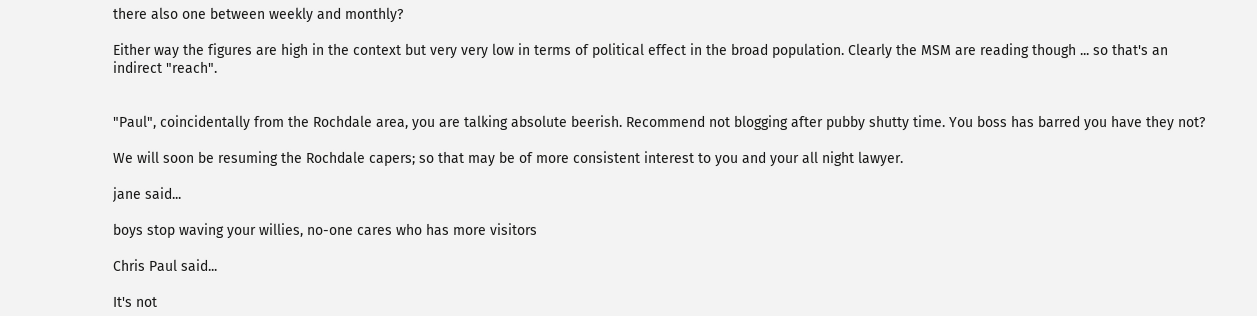there also one between weekly and monthly?

Either way the figures are high in the context but very very low in terms of political effect in the broad population. Clearly the MSM are reading though ... so that's an indirect "reach".


"Paul", coincidentally from the Rochdale area, you are talking absolute beerish. Recommend not blogging after pubby shutty time. You boss has barred you have they not?

We will soon be resuming the Rochdale capers; so that may be of more consistent interest to you and your all night lawyer.

jane said...

boys stop waving your willies, no-one cares who has more visitors

Chris Paul said...

It's not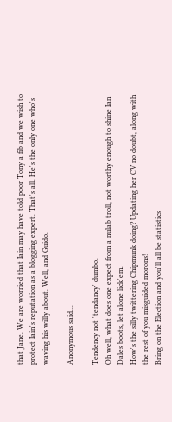that Jane. We are worried that Iain may have told poor Tony a fib and we wish to protect Iain's reputation as a blogging expert. That's all. He's the only one who's waving his willy about. Well, and Guido.

Anonymous said...

Tendency not 'tendancy' dumbo.
Oh well, what does one expect from a nulab troll, not worthy enough to shine Ian Dales boots, let alone lick'em.
How's the silly twittering Chipmunk doing? Updating her CV no doubt, along with the rest of you misguided morons!
Bring on the Election and you'll all be statistics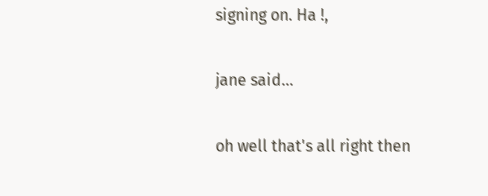signing on. Ha !,

jane said...

oh well that's all right then